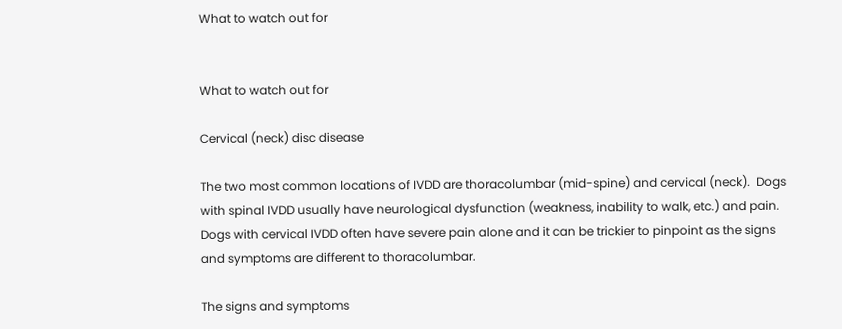What to watch out for


What to watch out for

Cervical (neck) disc disease

The two most common locations of IVDD are thoracolumbar (mid-spine) and cervical (neck).  Dogs with spinal IVDD usually have neurological dysfunction (weakness, inability to walk, etc.) and pain.  Dogs with cervical IVDD often have severe pain alone and it can be trickier to pinpoint as the signs and symptoms are different to thoracolumbar.

The signs and symptoms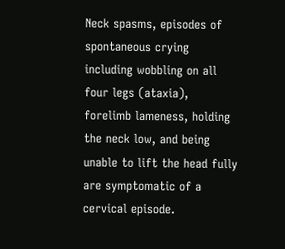Neck spasms, episodes of spontaneous crying including wobbling on all four legs (ataxia), forelimb lameness, holding the neck low, and being unable to lift the head fully are symptomatic of a cervical episode.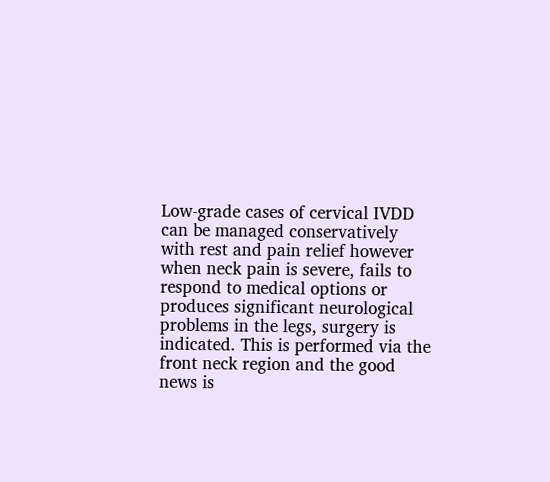Low-grade cases of cervical IVDD can be managed conservatively with rest and pain relief however when neck pain is severe, fails to respond to medical options or produces significant neurological problems in the legs, surgery is indicated. This is performed via the front neck region and the good news is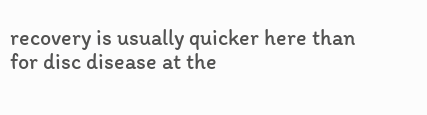recovery is usually quicker here than for disc disease at the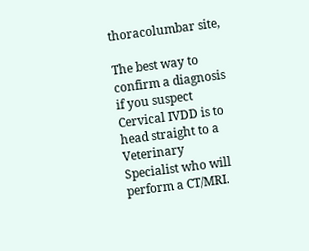thoracolumbar site,

The best way to confirm a diagnosis if you suspect Cervical IVDD is to head straight to a Veterinary Specialist who will perform a CT/MRI.